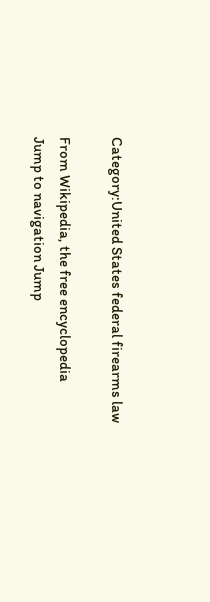Category:United States federal firearms law

From Wikipedia, the free encyclopedia
Jump to navigation Jump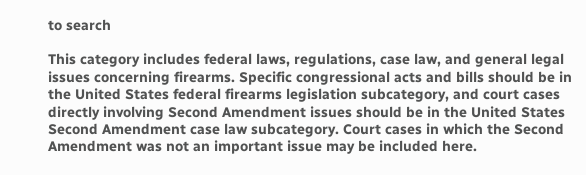to search

This category includes federal laws, regulations, case law, and general legal issues concerning firearms. Specific congressional acts and bills should be in the United States federal firearms legislation subcategory, and court cases directly involving Second Amendment issues should be in the United States Second Amendment case law subcategory. Court cases in which the Second Amendment was not an important issue may be included here.